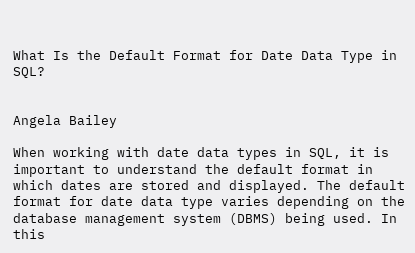What Is the Default Format for Date Data Type in SQL?


Angela Bailey

When working with date data types in SQL, it is important to understand the default format in which dates are stored and displayed. The default format for date data type varies depending on the database management system (DBMS) being used. In this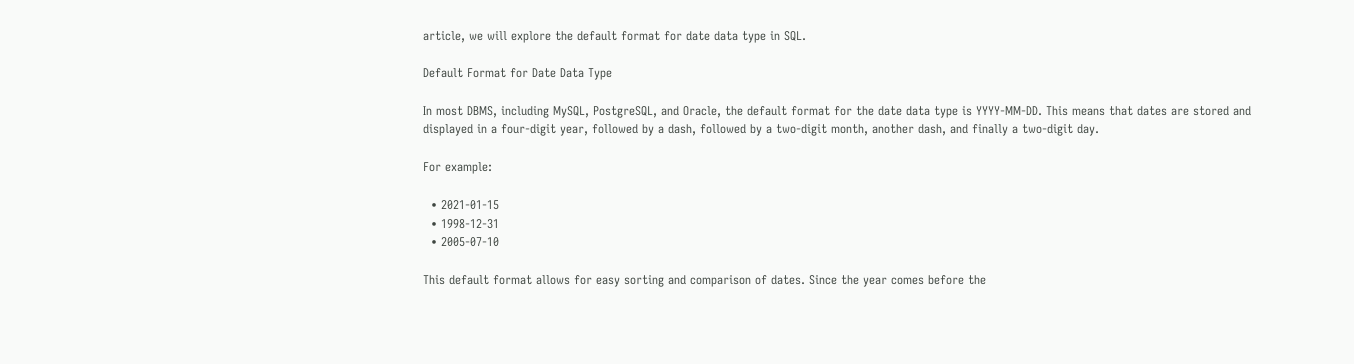article, we will explore the default format for date data type in SQL.

Default Format for Date Data Type

In most DBMS, including MySQL, PostgreSQL, and Oracle, the default format for the date data type is YYYY-MM-DD. This means that dates are stored and displayed in a four-digit year, followed by a dash, followed by a two-digit month, another dash, and finally a two-digit day.

For example:

  • 2021-01-15
  • 1998-12-31
  • 2005-07-10

This default format allows for easy sorting and comparison of dates. Since the year comes before the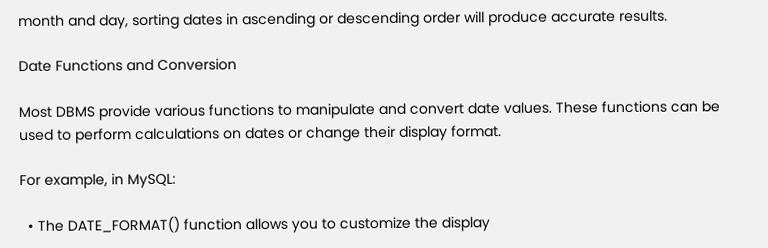month and day, sorting dates in ascending or descending order will produce accurate results.

Date Functions and Conversion

Most DBMS provide various functions to manipulate and convert date values. These functions can be used to perform calculations on dates or change their display format.

For example, in MySQL:

  • The DATE_FORMAT() function allows you to customize the display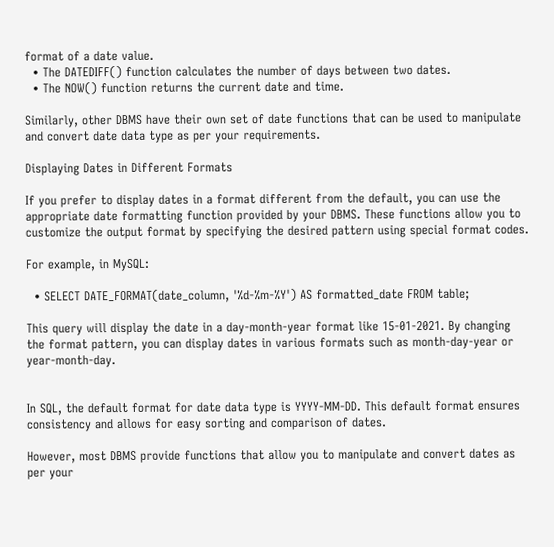format of a date value.
  • The DATEDIFF() function calculates the number of days between two dates.
  • The NOW() function returns the current date and time.

Similarly, other DBMS have their own set of date functions that can be used to manipulate and convert date data type as per your requirements.

Displaying Dates in Different Formats

If you prefer to display dates in a format different from the default, you can use the appropriate date formatting function provided by your DBMS. These functions allow you to customize the output format by specifying the desired pattern using special format codes.

For example, in MySQL:

  • SELECT DATE_FORMAT(date_column, '%d-%m-%Y') AS formatted_date FROM table;

This query will display the date in a day-month-year format like 15-01-2021. By changing the format pattern, you can display dates in various formats such as month-day-year or year-month-day.


In SQL, the default format for date data type is YYYY-MM-DD. This default format ensures consistency and allows for easy sorting and comparison of dates.

However, most DBMS provide functions that allow you to manipulate and convert dates as per your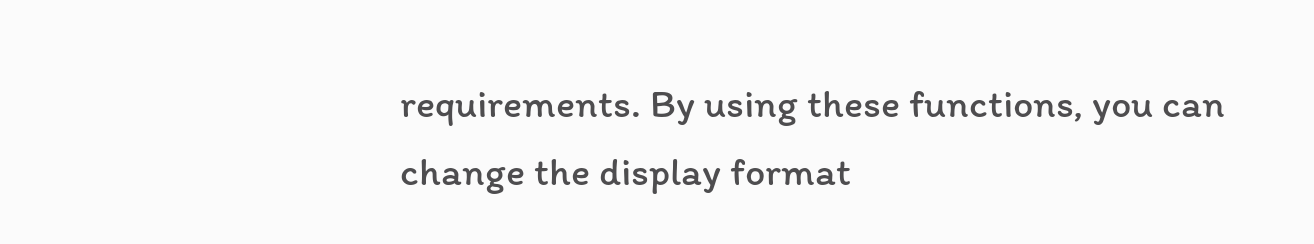requirements. By using these functions, you can change the display format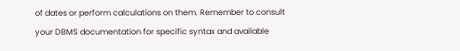of dates or perform calculations on them. Remember to consult your DBMS documentation for specific syntax and available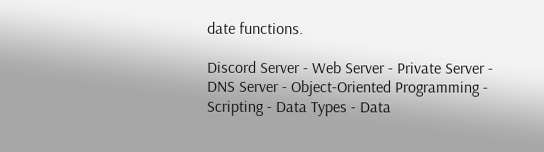date functions.

Discord Server - Web Server - Private Server - DNS Server - Object-Oriented Programming - Scripting - Data Types - Data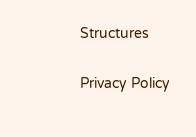Structures

Privacy Policy